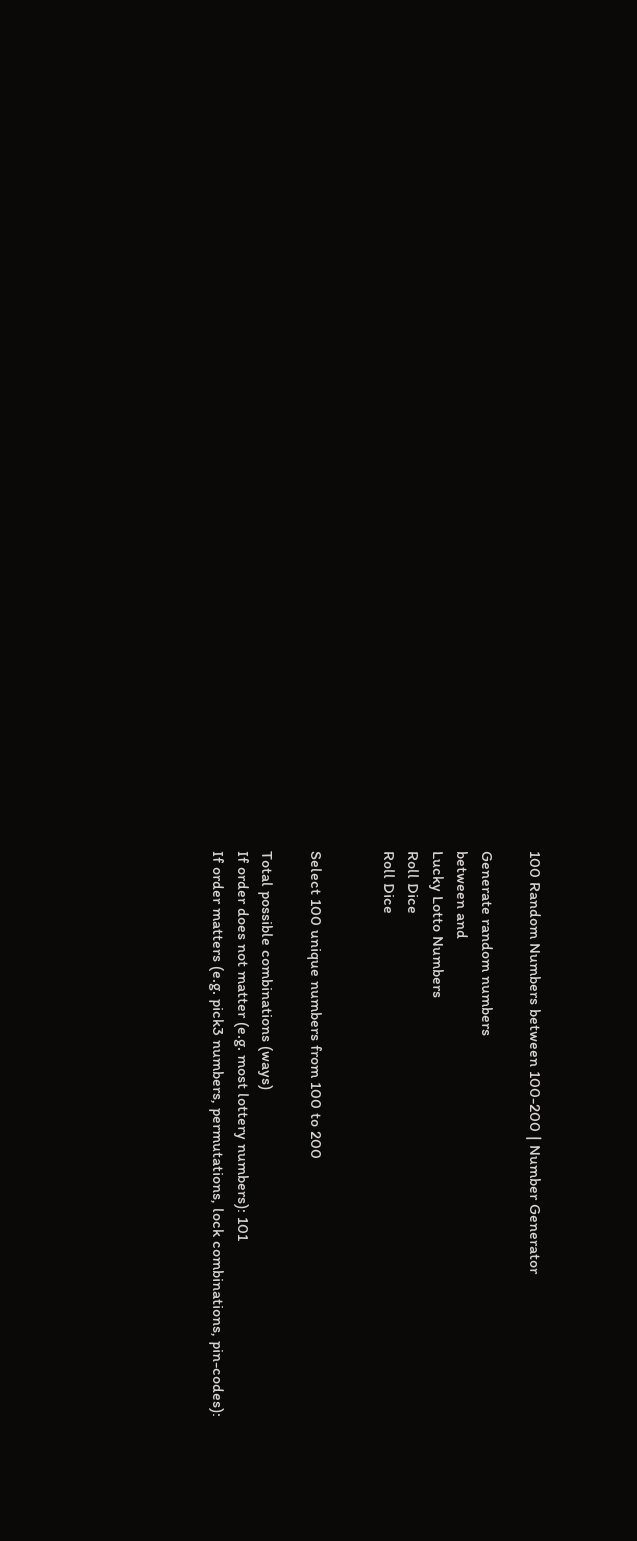100 Random Numbers between 100-200 | Number Generator

Generate random numbers
between and
Lucky Lotto Numbers
Roll Dice
Roll Dice


Select 100 unique numbers from 100 to 200

Total possible combinations (ways)
If order does not matter (e.g. most lottery numbers): 101
If order matters (e.g. pick3 numbers, permutations, lock combinations, pin-codes):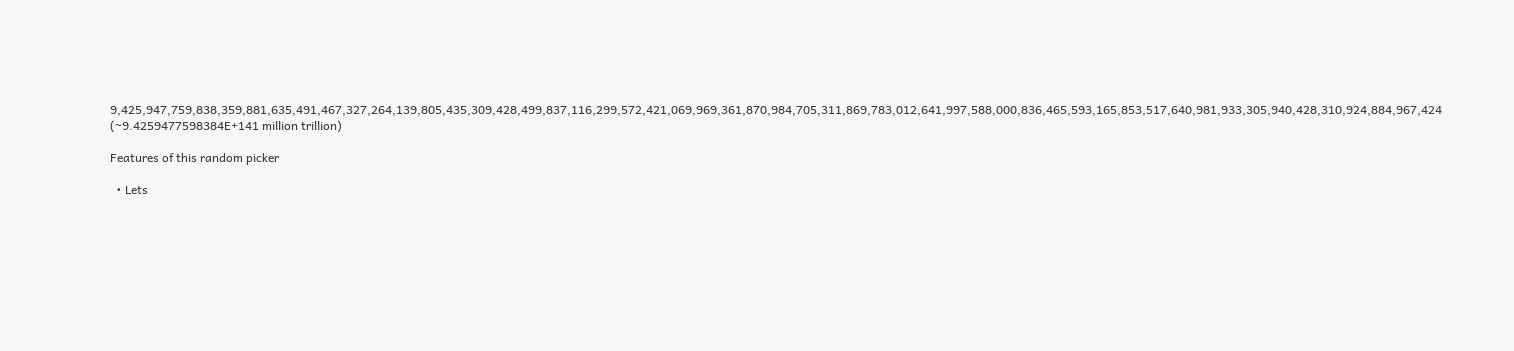9,425,947,759,838,359,881,635,491,467,327,264,139,805,435,309,428,499,837,116,299,572,421,069,969,361,870,984,705,311,869,783,012,641,997,588,000,836,465,593,165,853,517,640,981,933,305,940,428,310,924,884,967,424 (~9.4259477598384E+141 million trillion)

Features of this random picker

  • Lets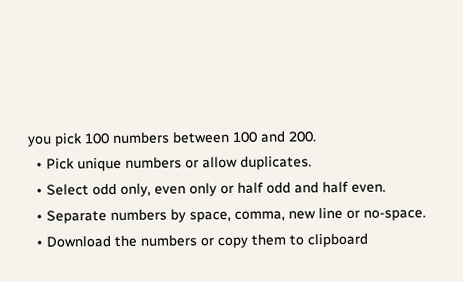you pick 100 numbers between 100 and 200.
  • Pick unique numbers or allow duplicates.
  • Select odd only, even only or half odd and half even.
  • Separate numbers by space, comma, new line or no-space.
  • Download the numbers or copy them to clipboard